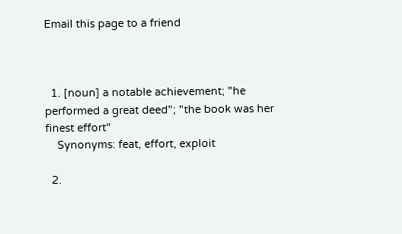Email this page to a friend



  1. [noun] a notable achievement; "he performed a great deed"; "the book was her finest effort"
    Synonyms: feat, effort, exploit

  2.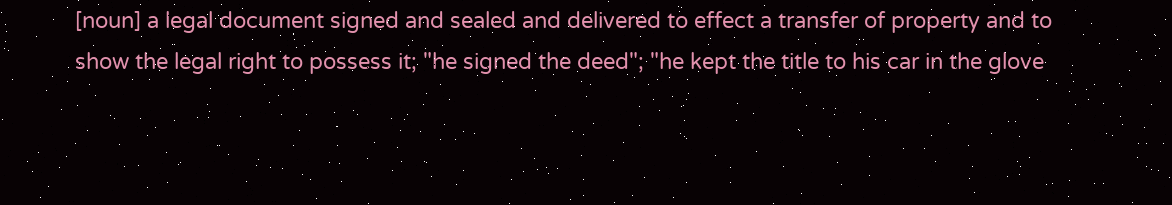[noun] a legal document signed and sealed and delivered to effect a transfer of property and to show the legal right to possess it; "he signed the deed"; "he kept the title to his car in the glove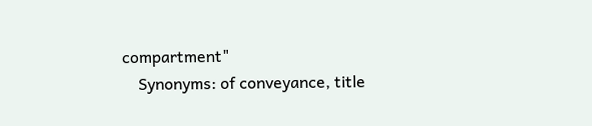compartment"
    Synonyms: of conveyance, title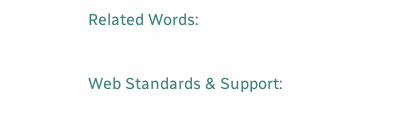Related Words:

Web Standards & Support: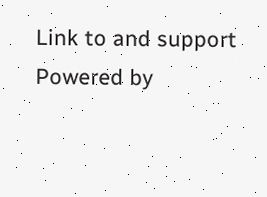Link to and support Powered by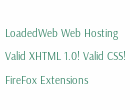LoadedWeb Web Hosting
Valid XHTML 1.0! Valid CSS! FireFox Extensions